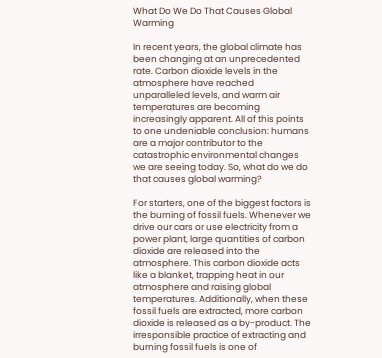What Do We Do That Causes Global Warming

In recent years, the global climate has been changing at an unprecedented rate. Carbon dioxide levels in the atmosphere have reached unparalleled levels, and warm air temperatures are becoming increasingly apparent. All of this points to one undeniable conclusion: humans are a major contributor to the catastrophic environmental changes we are seeing today. So, what do we do that causes global warming?

For starters, one of the biggest factors is the burning of fossil fuels. Whenever we drive our cars or use electricity from a power plant, large quantities of carbon dioxide are released into the atmosphere. This carbon dioxide acts like a blanket, trapping heat in our atmosphere and raising global temperatures. Additionally, when these fossil fuels are extracted, more carbon dioxide is released as a by-product. The irresponsible practice of extracting and burning fossil fuels is one of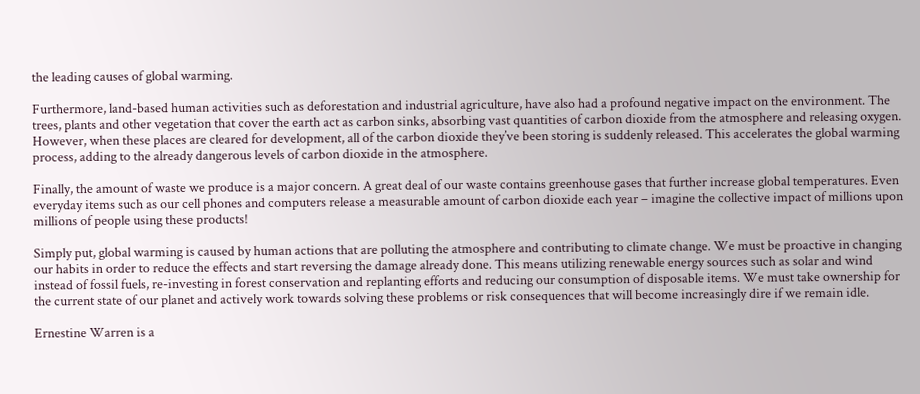the leading causes of global warming.

Furthermore, land-based human activities such as deforestation and industrial agriculture, have also had a profound negative impact on the environment. The trees, plants and other vegetation that cover the earth act as carbon sinks, absorbing vast quantities of carbon dioxide from the atmosphere and releasing oxygen. However, when these places are cleared for development, all of the carbon dioxide they’ve been storing is suddenly released. This accelerates the global warming process, adding to the already dangerous levels of carbon dioxide in the atmosphere.

Finally, the amount of waste we produce is a major concern. A great deal of our waste contains greenhouse gases that further increase global temperatures. Even everyday items such as our cell phones and computers release a measurable amount of carbon dioxide each year – imagine the collective impact of millions upon millions of people using these products!

Simply put, global warming is caused by human actions that are polluting the atmosphere and contributing to climate change. We must be proactive in changing our habits in order to reduce the effects and start reversing the damage already done. This means utilizing renewable energy sources such as solar and wind instead of fossil fuels, re-investing in forest conservation and replanting efforts and reducing our consumption of disposable items. We must take ownership for the current state of our planet and actively work towards solving these problems or risk consequences that will become increasingly dire if we remain idle.

Ernestine Warren is a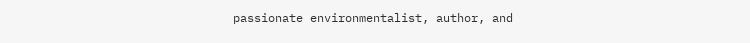passionate environmentalist, author, and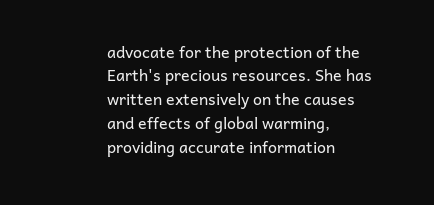advocate for the protection of the Earth's precious resources. She has written extensively on the causes and effects of global warming, providing accurate information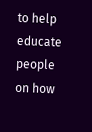to help educate people on how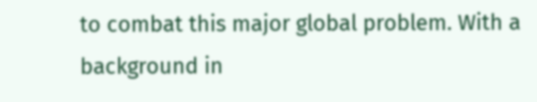to combat this major global problem. With a background in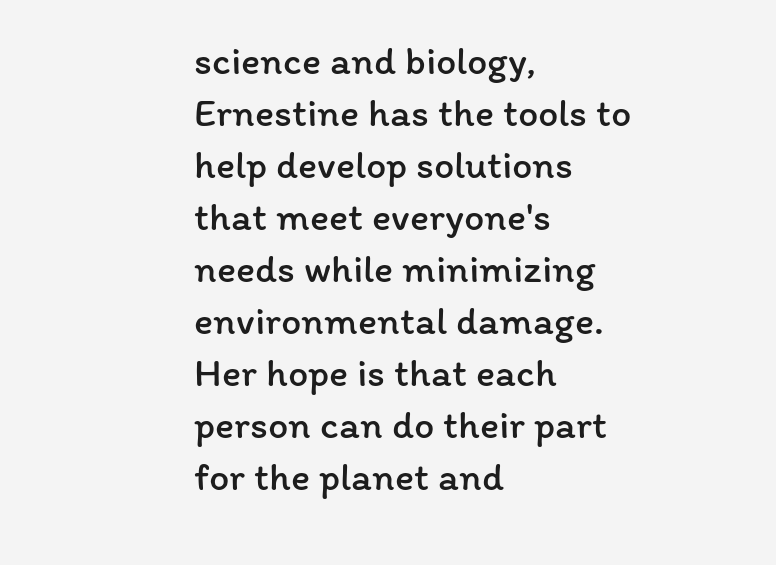science and biology, Ernestine has the tools to help develop solutions that meet everyone's needs while minimizing environmental damage. Her hope is that each person can do their part for the planet and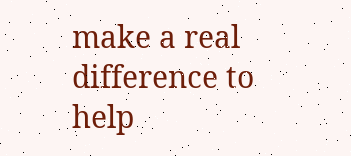make a real difference to help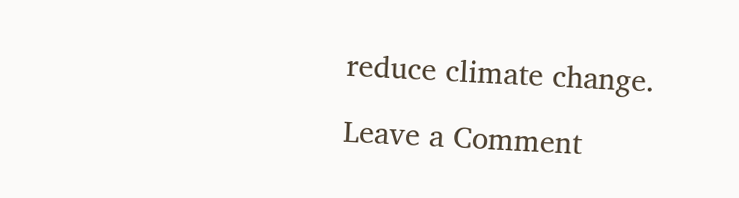reduce climate change.

Leave a Comment